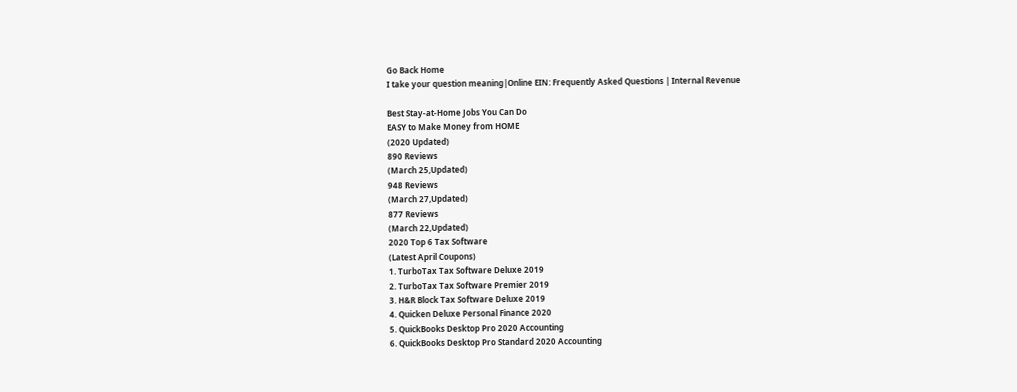Go Back Home
I take your question meaning|Online EIN: Frequently Asked Questions | Internal Revenue

Best Stay-at-Home Jobs You Can Do
EASY to Make Money from HOME
(2020 Updated)
890 Reviews
(March 25,Updated)
948 Reviews
(March 27,Updated)
877 Reviews
(March 22,Updated)
2020 Top 6 Tax Software
(Latest April Coupons)
1. TurboTax Tax Software Deluxe 2019
2. TurboTax Tax Software Premier 2019
3. H&R Block Tax Software Deluxe 2019
4. Quicken Deluxe Personal Finance 2020
5. QuickBooks Desktop Pro 2020 Accounting
6. QuickBooks Desktop Pro Standard 2020 Accounting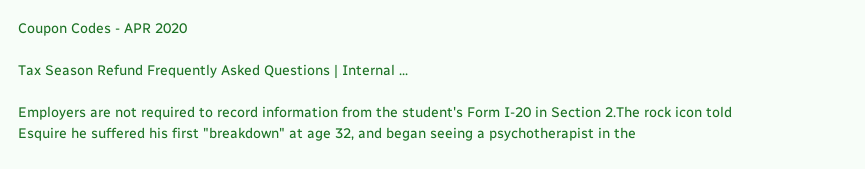Coupon Codes - APR 2020

Tax Season Refund Frequently Asked Questions | Internal ...

Employers are not required to record information from the student's Form I-20 in Section 2.The rock icon told Esquire he suffered his first "breakdown" at age 32, and began seeing a psychotherapist in the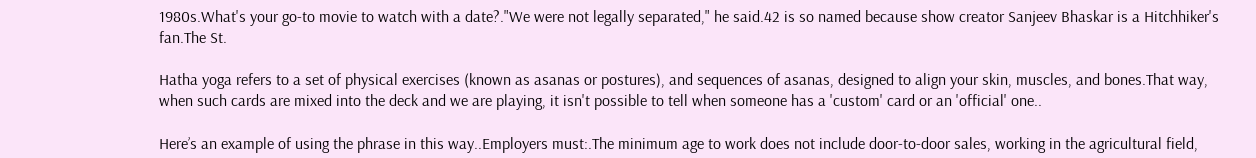1980s.What's your go-to movie to watch with a date?."We were not legally separated," he said.42 is so named because show creator Sanjeev Bhaskar is a Hitchhiker's fan.The St.

Hatha yoga refers to a set of physical exercises (known as asanas or postures), and sequences of asanas, designed to align your skin, muscles, and bones.That way, when such cards are mixed into the deck and we are playing, it isn't possible to tell when someone has a 'custom' card or an 'official' one..

Here’s an example of using the phrase in this way..Employers must:.The minimum age to work does not include door-to-door sales, working in the agricultural field,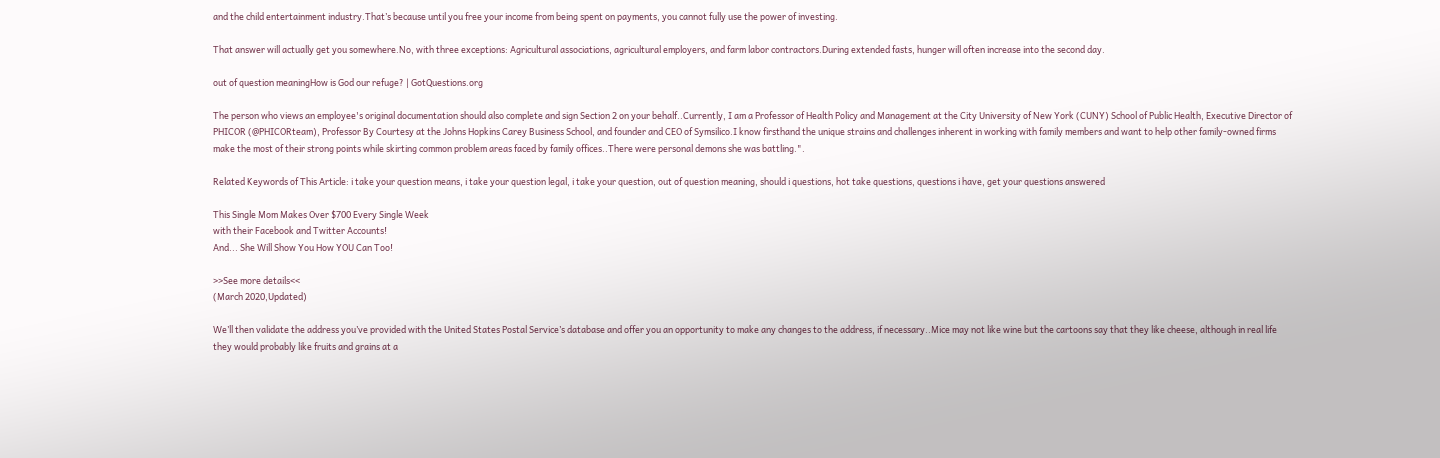and the child entertainment industry.That’s because until you free your income from being spent on payments, you cannot fully use the power of investing.

That answer will actually get you somewhere.No, with three exceptions: Agricultural associations, agricultural employers, and farm labor contractors.During extended fasts, hunger will often increase into the second day.

out of question meaningHow is God our refuge? | GotQuestions.org

The person who views an employee's original documentation should also complete and sign Section 2 on your behalf..Currently, I am a Professor of Health Policy and Management at the City University of New York (CUNY) School of Public Health, Executive Director of PHICOR (@PHICORteam), Professor By Courtesy at the Johns Hopkins Carey Business School, and founder and CEO of Symsilico.I know firsthand the unique strains and challenges inherent in working with family members and want to help other family-owned firms make the most of their strong points while skirting common problem areas faced by family offices..There were personal demons she was battling.".

Related Keywords of This Article: i take your question means, i take your question legal, i take your question, out of question meaning, should i questions, hot take questions, questions i have, get your questions answered

This Single Mom Makes Over $700 Every Single Week
with their Facebook and Twitter Accounts!
And... She Will Show You How YOU Can Too!

>>See more details<<
(March 2020,Updated)

We’ll then validate the address you’ve provided with the United States Postal Service’s database and offer you an opportunity to make any changes to the address, if necessary..Mice may not like wine but the cartoons say that they like cheese, although in real life they would probably like fruits and grains at a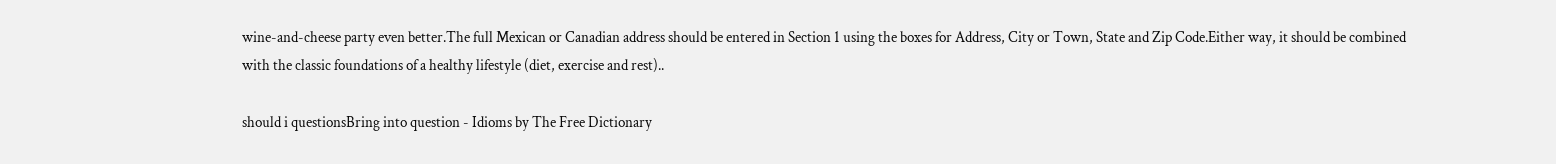wine-and-cheese party even better.The full Mexican or Canadian address should be entered in Section 1 using the boxes for Address, City or Town, State and Zip Code.Either way, it should be combined with the classic foundations of a healthy lifestyle (diet, exercise and rest)..

should i questionsBring into question - Idioms by The Free Dictionary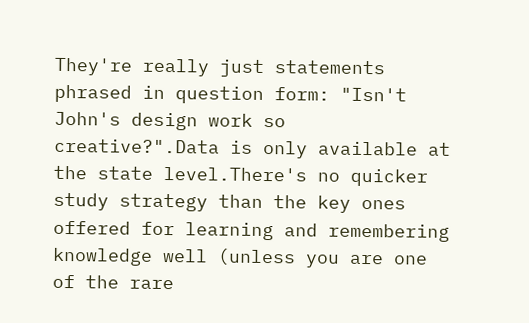They're really just statements phrased in question form: "Isn't John's design work so creative?".Data is only available at the state level.There's no quicker study strategy than the key ones offered for learning and remembering knowledge well (unless you are one of the rare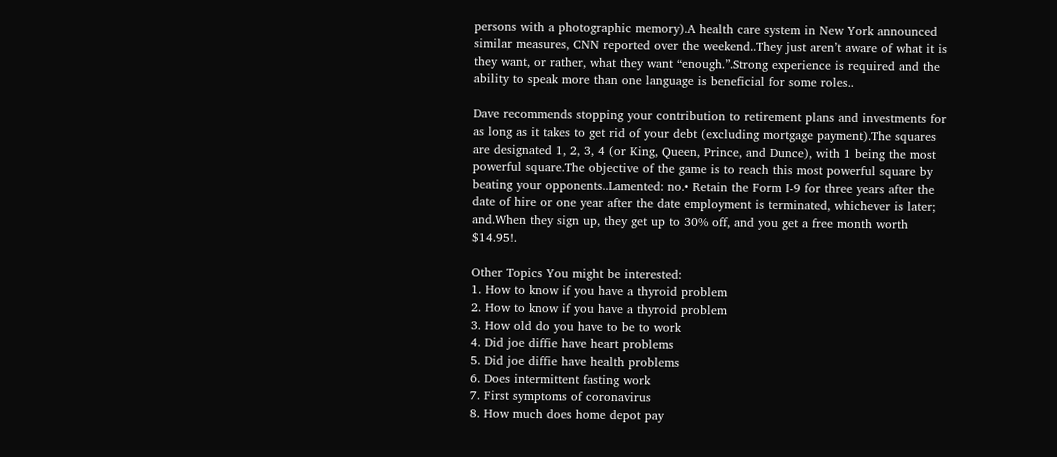persons with a photographic memory).A health care system in New York announced similar measures, CNN reported over the weekend..They just aren’t aware of what it is they want, or rather, what they want “enough.”.Strong experience is required and the ability to speak more than one language is beneficial for some roles..

Dave recommends stopping your contribution to retirement plans and investments for as long as it takes to get rid of your debt (excluding mortgage payment).The squares are designated 1, 2, 3, 4 (or King, Queen, Prince, and Dunce), with 1 being the most powerful square.The objective of the game is to reach this most powerful square by beating your opponents..Lamented: no.• Retain the Form I-9 for three years after the date of hire or one year after the date employment is terminated, whichever is later; and.When they sign up, they get up to 30% off, and you get a free month worth $14.95!.

Other Topics You might be interested:
1. How to know if you have a thyroid problem
2. How to know if you have a thyroid problem
3. How old do you have to be to work
4. Did joe diffie have heart problems
5. Did joe diffie have health problems
6. Does intermittent fasting work
7. First symptoms of coronavirus
8. How much does home depot pay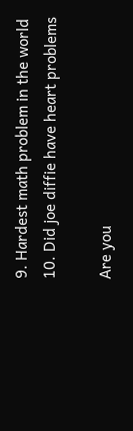9. Hardest math problem in the world
10. Did joe diffie have heart problems

Are you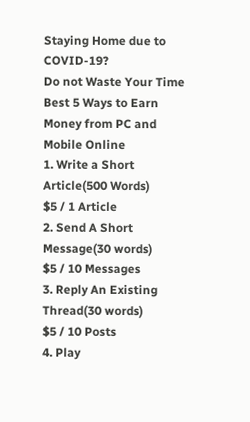Staying Home due to COVID-19?
Do not Waste Your Time
Best 5 Ways to Earn Money from PC and Mobile Online
1. Write a Short Article(500 Words)
$5 / 1 Article
2. Send A Short Message(30 words)
$5 / 10 Messages
3. Reply An Existing Thread(30 words)
$5 / 10 Posts
4. Play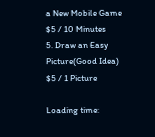a New Mobile Game
$5 / 10 Minutes
5. Draw an Easy Picture(Good Idea)
$5 / 1 Picture

Loading time: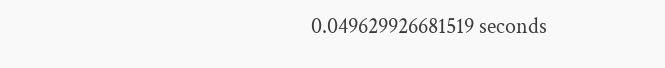0.049629926681519 seconds